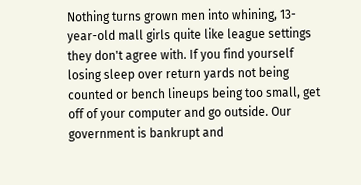Nothing turns grown men into whining, 13-year-old mall girls quite like league settings they don't agree with. If you find yourself losing sleep over return yards not being counted or bench lineups being too small, get off of your computer and go outside. Our government is bankrupt and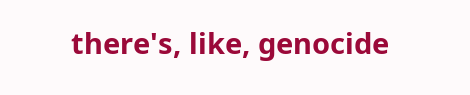there's, like, genocide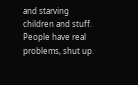and starving children and stuff. People have real problems, shut up.